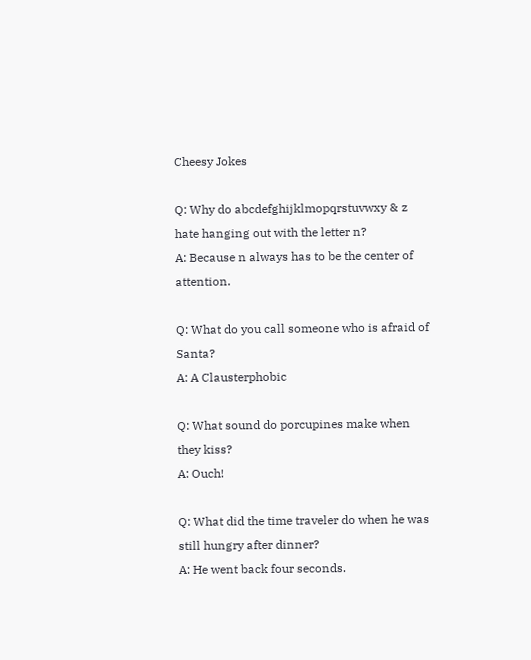Cheesy Jokes

Q: Why do abcdefghijklmopqrstuvwxy & z hate hanging out with the letter n?
A: Because n always has to be the center of attention.

Q: What do you call someone who is afraid of Santa?
A: A Clausterphobic

Q: What sound do porcupines make when they kiss?
A: Ouch!

Q: What did the time traveler do when he was still hungry after dinner?
A: He went back four seconds.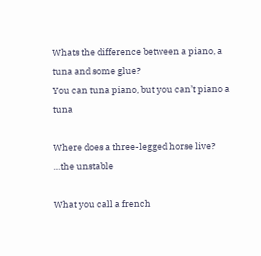Whats the difference between a piano, a tuna and some glue?
You can tuna piano, but you can’t piano a tuna

Where does a three-legged horse live?
…the unstable

What you call a french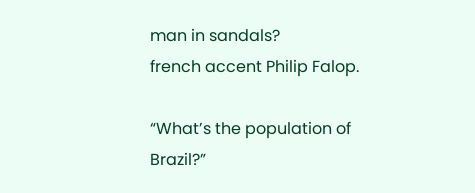man in sandals?
french accent Philip Falop.

“What’s the population of Brazil?”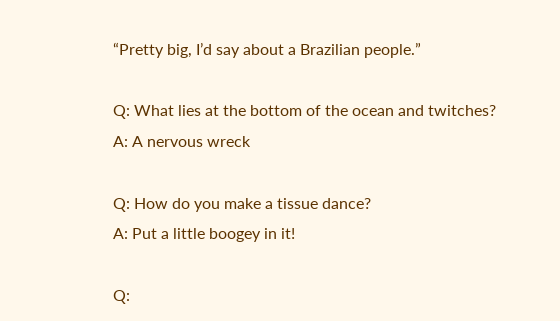“Pretty big, I’d say about a Brazilian people.”

Q: What lies at the bottom of the ocean and twitches?
A: A nervous wreck

Q: How do you make a tissue dance?
A: Put a little boogey in it!

Q: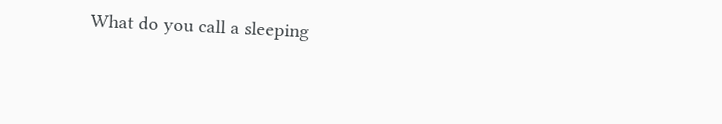What do you call a sleeping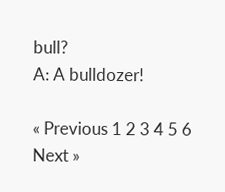bull?
A: A bulldozer!

« Previous 1 2 3 4 5 6 Next »